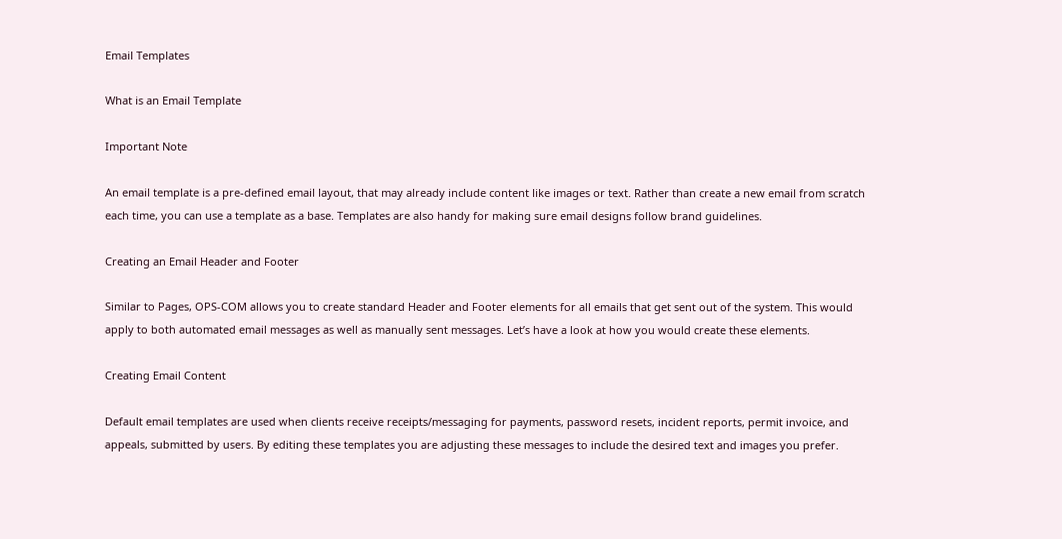Email Templates

What is an Email Template

Important Note

An email template is a pre-defined email layout, that may already include content like images or text. Rather than create a new email from scratch each time, you can use a template as a base. Templates are also handy for making sure email designs follow brand guidelines.

Creating an Email Header and Footer

Similar to Pages, OPS-COM allows you to create standard Header and Footer elements for all emails that get sent out of the system. This would apply to both automated email messages as well as manually sent messages. Let’s have a look at how you would create these elements.

Creating Email Content

Default email templates are used when clients receive receipts/messaging for payments, password resets, incident reports, permit invoice, and appeals, submitted by users. By editing these templates you are adjusting these messages to include the desired text and images you prefer.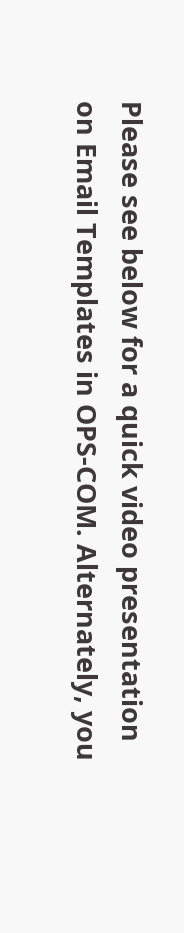Please see below for a quick video presentation on Email Templates in OPS-COM. Alternately, you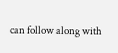can follow along with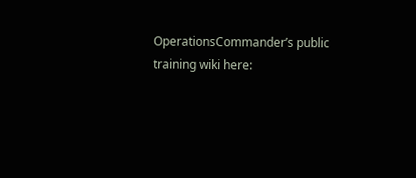OperationsCommander’s public training wiki here: